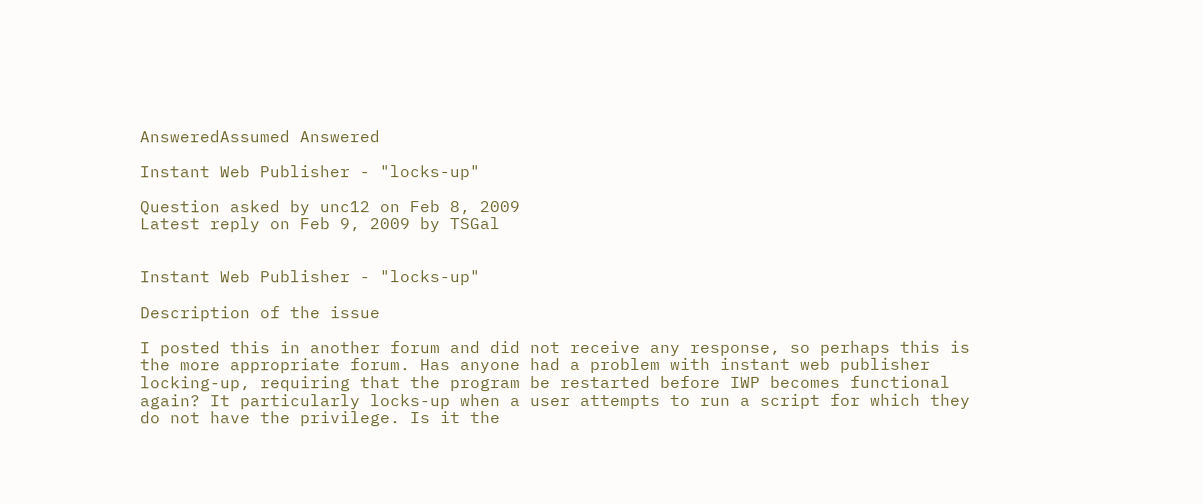AnsweredAssumed Answered

Instant Web Publisher - "locks-up"

Question asked by unc12 on Feb 8, 2009
Latest reply on Feb 9, 2009 by TSGal


Instant Web Publisher - "locks-up"

Description of the issue

I posted this in another forum and did not receive any response, so perhaps this is the more appropriate forum. Has anyone had a problem with instant web publisher locking-up, requiring that the program be restarted before IWP becomes functional again? It particularly locks-up when a user attempts to run a script for which they do not have the privilege. Is it the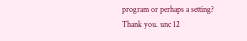program or perhaps a setting? Thank you. unc 12